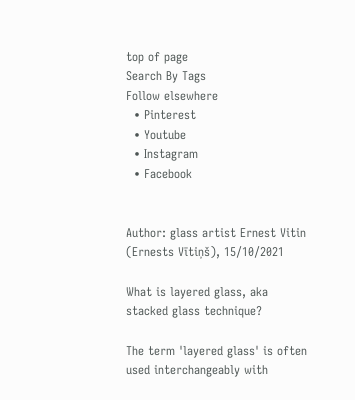top of page
Search By Tags
Follow elsewhere
  • Pinterest
  • Youtube
  • Instagram
  • Facebook


Author: glass artist Ernest Vitin (Ernests Vītiņš), 15/10/2021

What is layered glass, aka stacked glass technique?

The term 'layered glass' is often used interchangeably with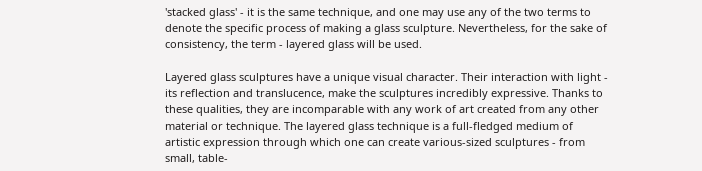'stacked glass' - it is the same technique, and one may use any of the two terms to denote the specific process of making a glass sculpture. Nevertheless, for the sake of consistency, the term - layered glass will be used.

Layered glass sculptures have a unique visual character. Their interaction with light - its reflection and translucence, make the sculptures incredibly expressive. Thanks to these qualities, they are incomparable with any work of art created from any other material or technique. The layered glass technique is a full-fledged medium of artistic expression through which one can create various-sized sculptures - from small, table-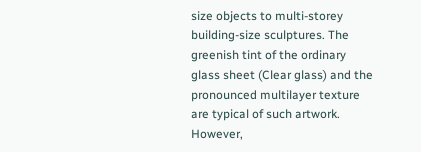size objects to multi-storey building-size sculptures. The greenish tint of the ordinary glass sheet (Clear glass) and the pronounced multilayer texture are typical of such artwork. However,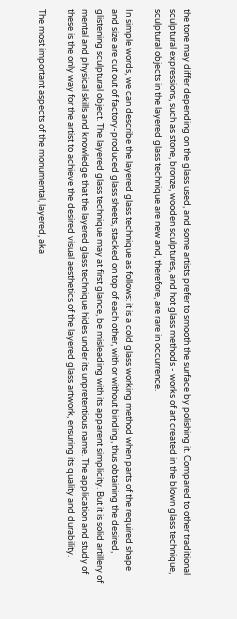the tone may differ depending on the glass used, and some artists prefer to smooth the surface by polishing it. Compared to other traditional sculptural expressions, such as stone, bronze, wooden sculptures, and hot glass methods - works of art created in the blown glass technique, sculptural objects in the layered glass technique are new and, therefore, are rare in occurrence.

In simple words, we can describe the layered glass technique as follows: it is a cold glass working method when parts of the required shape and size are cut out of factory-produced glass sheets, stacked on top of each other, with or without binding, thus obtaining the desired, glistening sculptural object. The layered glass technique may at first glance, be misleading with its apparent simplicity. But it is solid artillery of mental and physical skills and knowledge that the layered glass technique hides under its unpretentious name. The application and study of these is the only way for the artist to achieve the desired visual aesthetics of the layered glass artwork, ensuring its quality and durability.

The most important aspects of the monumental, layered, aka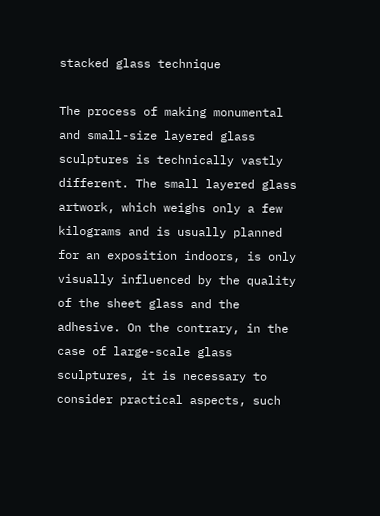stacked glass technique

The process of making monumental and small-size layered glass sculptures is technically vastly different. The small layered glass artwork, which weighs only a few kilograms and is usually planned for an exposition indoors, is only visually influenced by the quality of the sheet glass and the adhesive. On the contrary, in the case of large-scale glass sculptures, it is necessary to consider practical aspects, such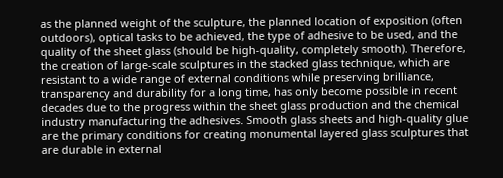as the planned weight of the sculpture, the planned location of exposition (often outdoors), optical tasks to be achieved, the type of adhesive to be used, and the quality of the sheet glass (should be high-quality, completely smooth). Therefore, the creation of large-scale sculptures in the stacked glass technique, which are resistant to a wide range of external conditions while preserving brilliance, transparency and durability for a long time, has only become possible in recent decades due to the progress within the sheet glass production and the chemical industry manufacturing the adhesives. Smooth glass sheets and high-quality glue are the primary conditions for creating monumental layered glass sculptures that are durable in external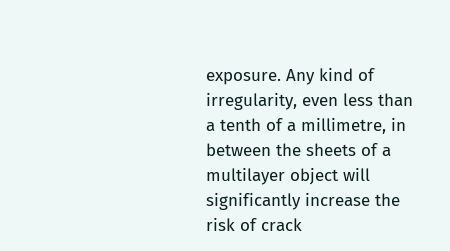exposure. Any kind of irregularity, even less than a tenth of a millimetre, in between the sheets of a multilayer object will significantly increase the risk of crack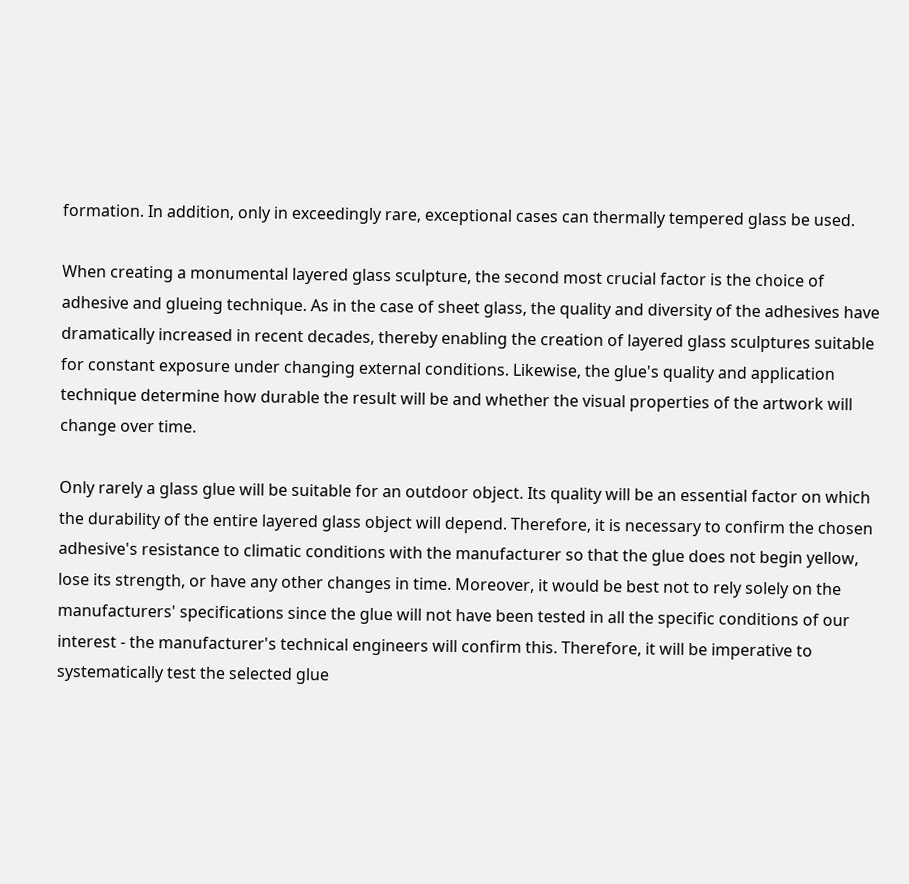formation. In addition, only in exceedingly rare, exceptional cases can thermally tempered glass be used.

When creating a monumental layered glass sculpture, the second most crucial factor is the choice of adhesive and glueing technique. As in the case of sheet glass, the quality and diversity of the adhesives have dramatically increased in recent decades, thereby enabling the creation of layered glass sculptures suitable for constant exposure under changing external conditions. Likewise, the glue's quality and application technique determine how durable the result will be and whether the visual properties of the artwork will change over time.

Only rarely a glass glue will be suitable for an outdoor object. Its quality will be an essential factor on which the durability of the entire layered glass object will depend. Therefore, it is necessary to confirm the chosen adhesive's resistance to climatic conditions with the manufacturer so that the glue does not begin yellow, lose its strength, or have any other changes in time. Moreover, it would be best not to rely solely on the manufacturers' specifications since the glue will not have been tested in all the specific conditions of our interest - the manufacturer's technical engineers will confirm this. Therefore, it will be imperative to systematically test the selected glue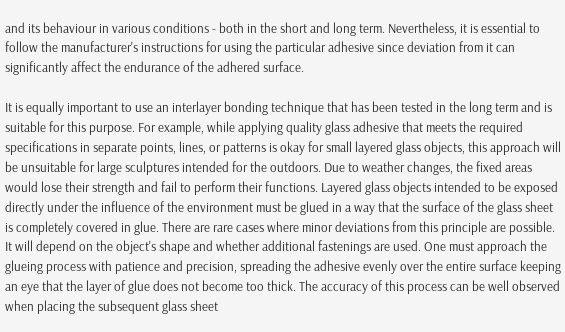and its behaviour in various conditions - both in the short and long term. Nevertheless, it is essential to follow the manufacturer's instructions for using the particular adhesive since deviation from it can significantly affect the endurance of the adhered surface.

It is equally important to use an interlayer bonding technique that has been tested in the long term and is suitable for this purpose. For example, while applying quality glass adhesive that meets the required specifications in separate points, lines, or patterns is okay for small layered glass objects, this approach will be unsuitable for large sculptures intended for the outdoors. Due to weather changes, the fixed areas would lose their strength and fail to perform their functions. Layered glass objects intended to be exposed directly under the influence of the environment must be glued in a way that the surface of the glass sheet is completely covered in glue. There are rare cases where minor deviations from this principle are possible. It will depend on the object's shape and whether additional fastenings are used. One must approach the glueing process with patience and precision, spreading the adhesive evenly over the entire surface keeping an eye that the layer of glue does not become too thick. The accuracy of this process can be well observed when placing the subsequent glass sheet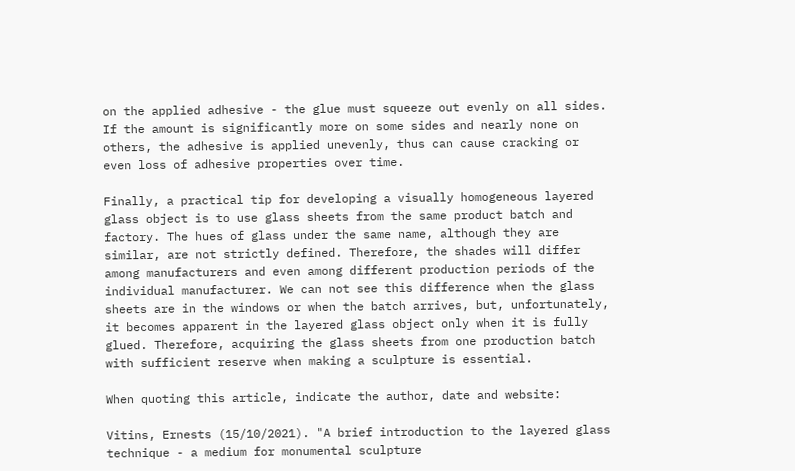on the applied adhesive - the glue must squeeze out evenly on all sides. If the amount is significantly more on some sides and nearly none on others, the adhesive is applied unevenly, thus can cause cracking or even loss of adhesive properties over time.

Finally, a practical tip for developing a visually homogeneous layered glass object is to use glass sheets from the same product batch and factory. The hues of glass under the same name, although they are similar, are not strictly defined. Therefore, the shades will differ among manufacturers and even among different production periods of the individual manufacturer. We can not see this difference when the glass sheets are in the windows or when the batch arrives, but, unfortunately, it becomes apparent in the layered glass object only when it is fully glued. Therefore, acquiring the glass sheets from one production batch with sufficient reserve when making a sculpture is essential.

When quoting this article, indicate the author, date and website:

Vitins, Ernests (15/10/2021). "A brief introduction to the layered glass technique - a medium for monumental sculpture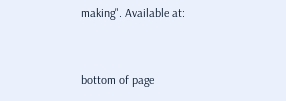making". Available at:


bottom of page